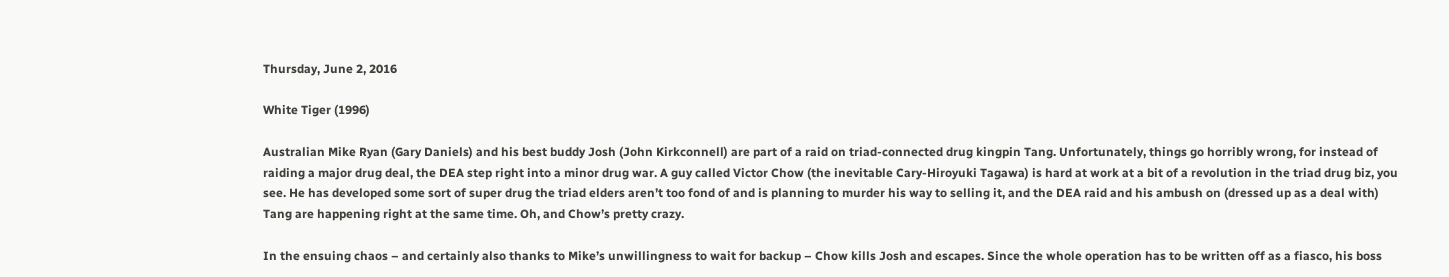Thursday, June 2, 2016

White Tiger (1996)

Australian Mike Ryan (Gary Daniels) and his best buddy Josh (John Kirkconnell) are part of a raid on triad-connected drug kingpin Tang. Unfortunately, things go horribly wrong, for instead of raiding a major drug deal, the DEA step right into a minor drug war. A guy called Victor Chow (the inevitable Cary-Hiroyuki Tagawa) is hard at work at a bit of a revolution in the triad drug biz, you see. He has developed some sort of super drug the triad elders aren’t too fond of and is planning to murder his way to selling it, and the DEA raid and his ambush on (dressed up as a deal with) Tang are happening right at the same time. Oh, and Chow’s pretty crazy.

In the ensuing chaos – and certainly also thanks to Mike’s unwillingness to wait for backup – Chow kills Josh and escapes. Since the whole operation has to be written off as a fiasco, his boss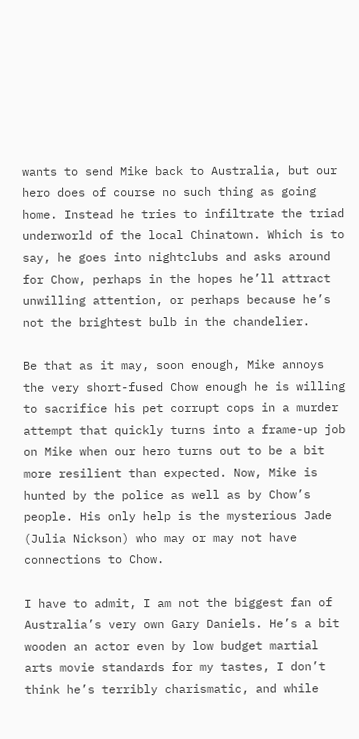wants to send Mike back to Australia, but our hero does of course no such thing as going home. Instead he tries to infiltrate the triad underworld of the local Chinatown. Which is to say, he goes into nightclubs and asks around for Chow, perhaps in the hopes he’ll attract unwilling attention, or perhaps because he’s not the brightest bulb in the chandelier.

Be that as it may, soon enough, Mike annoys the very short-fused Chow enough he is willing to sacrifice his pet corrupt cops in a murder attempt that quickly turns into a frame-up job on Mike when our hero turns out to be a bit more resilient than expected. Now, Mike is hunted by the police as well as by Chow’s people. His only help is the mysterious Jade (Julia Nickson) who may or may not have connections to Chow.

I have to admit, I am not the biggest fan of Australia’s very own Gary Daniels. He’s a bit wooden an actor even by low budget martial arts movie standards for my tastes, I don’t think he’s terribly charismatic, and while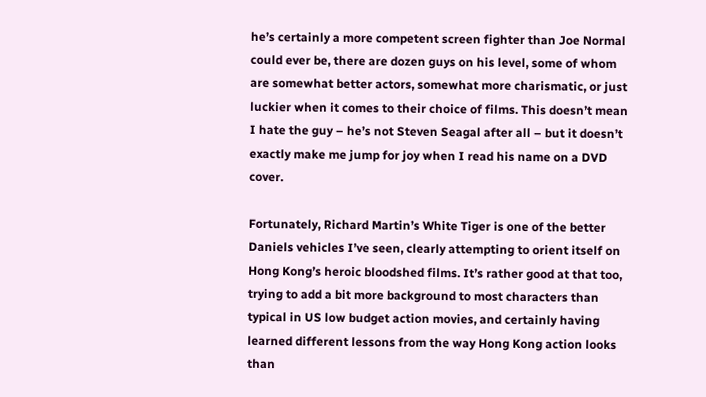he’s certainly a more competent screen fighter than Joe Normal could ever be, there are dozen guys on his level, some of whom are somewhat better actors, somewhat more charismatic, or just luckier when it comes to their choice of films. This doesn’t mean I hate the guy – he’s not Steven Seagal after all – but it doesn’t exactly make me jump for joy when I read his name on a DVD cover.

Fortunately, Richard Martin’s White Tiger is one of the better Daniels vehicles I’ve seen, clearly attempting to orient itself on Hong Kong’s heroic bloodshed films. It’s rather good at that too, trying to add a bit more background to most characters than typical in US low budget action movies, and certainly having learned different lessons from the way Hong Kong action looks than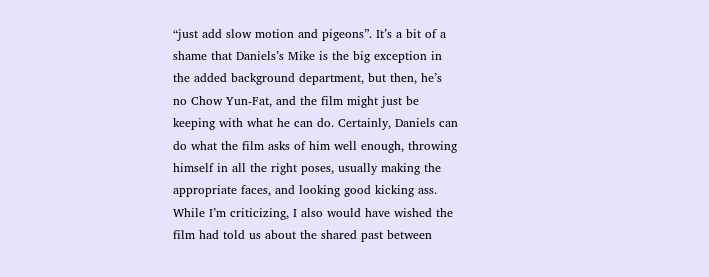“just add slow motion and pigeons”. It’s a bit of a shame that Daniels’s Mike is the big exception in the added background department, but then, he’s no Chow Yun-Fat, and the film might just be keeping with what he can do. Certainly, Daniels can do what the film asks of him well enough, throwing himself in all the right poses, usually making the appropriate faces, and looking good kicking ass. While I’m criticizing, I also would have wished the film had told us about the shared past between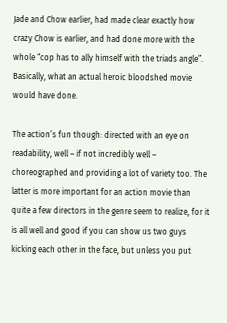Jade and Chow earlier, had made clear exactly how crazy Chow is earlier, and had done more with the whole “cop has to ally himself with the triads angle”. Basically, what an actual heroic bloodshed movie would have done.

The action’s fun though: directed with an eye on readability, well – if not incredibly well – choreographed and providing a lot of variety too. The latter is more important for an action movie than quite a few directors in the genre seem to realize, for it is all well and good if you can show us two guys kicking each other in the face, but unless you put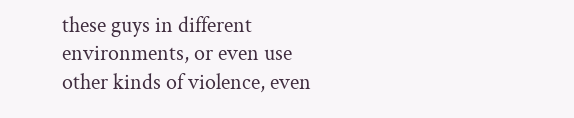these guys in different environments, or even use other kinds of violence, even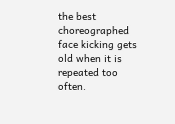the best choreographed face kicking gets old when it is repeated too often.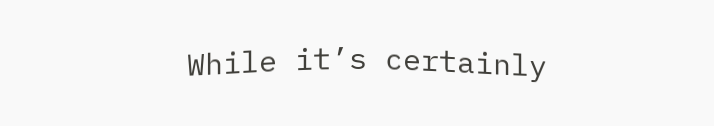While it’s certainly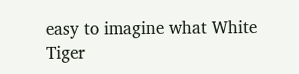easy to imagine what White Tiger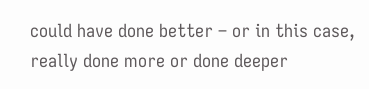could have done better – or in this case, really done more or done deeper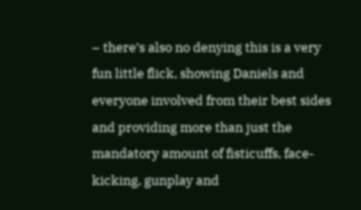– there’s also no denying this is a very fun little flick, showing Daniels and everyone involved from their best sides and providing more than just the mandatory amount of fisticuffs, face-kicking, gunplay and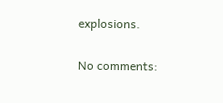explosions.

No comments: